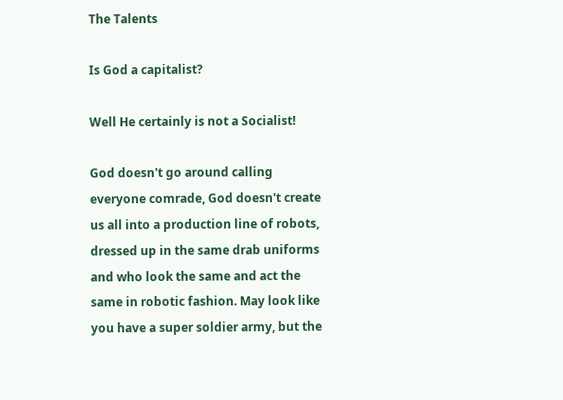The Talents

Is God a capitalist?

Well He certainly is not a Socialist!

God doesn't go around calling everyone comrade, God doesn't create us all into a production line of robots, dressed up in the same drab uniforms and who look the same and act the same in robotic fashion. May look like you have a super soldier army, but the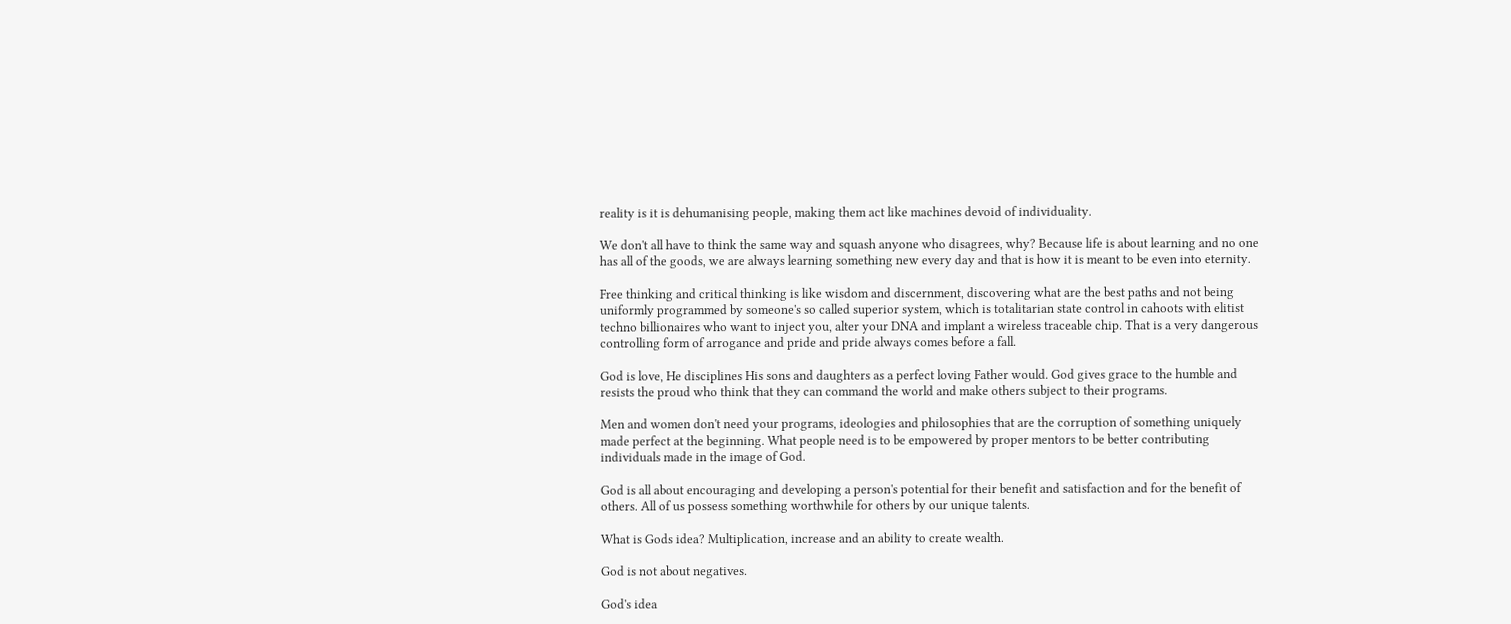reality is it is dehumanising people, making them act like machines devoid of individuality.

We don't all have to think the same way and squash anyone who disagrees, why? Because life is about learning and no one has all of the goods, we are always learning something new every day and that is how it is meant to be even into eternity.

Free thinking and critical thinking is like wisdom and discernment, discovering what are the best paths and not being uniformly programmed by someone's so called superior system, which is totalitarian state control in cahoots with elitist techno billionaires who want to inject you, alter your DNA and implant a wireless traceable chip. That is a very dangerous controlling form of arrogance and pride and pride always comes before a fall.

God is love, He disciplines His sons and daughters as a perfect loving Father would. God gives grace to the humble and resists the proud who think that they can command the world and make others subject to their programs.

Men and women don't need your programs, ideologies and philosophies that are the corruption of something uniquely made perfect at the beginning. What people need is to be empowered by proper mentors to be better contributing individuals made in the image of God.

God is all about encouraging and developing a person's potential for their benefit and satisfaction and for the benefit of others. All of us possess something worthwhile for others by our unique talents.

What is Gods idea? Multiplication, increase and an ability to create wealth.

God is not about negatives.

God's idea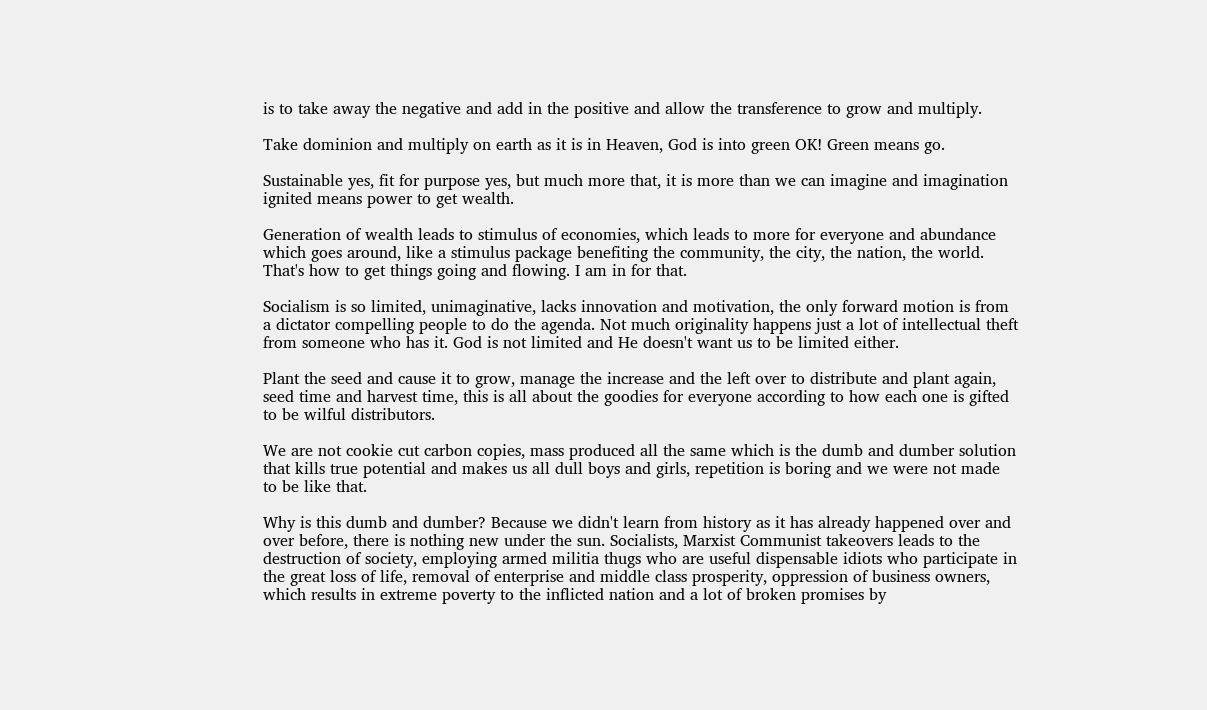is to take away the negative and add in the positive and allow the transference to grow and multiply.

Take dominion and multiply on earth as it is in Heaven, God is into green OK! Green means go.

Sustainable yes, fit for purpose yes, but much more that, it is more than we can imagine and imagination ignited means power to get wealth.

Generation of wealth leads to stimulus of economies, which leads to more for everyone and abundance which goes around, like a stimulus package benefiting the community, the city, the nation, the world. That's how to get things going and flowing. I am in for that.

Socialism is so limited, unimaginative, lacks innovation and motivation, the only forward motion is from a dictator compelling people to do the agenda. Not much originality happens just a lot of intellectual theft from someone who has it. God is not limited and He doesn't want us to be limited either.

Plant the seed and cause it to grow, manage the increase and the left over to distribute and plant again, seed time and harvest time, this is all about the goodies for everyone according to how each one is gifted to be wilful distributors.

We are not cookie cut carbon copies, mass produced all the same which is the dumb and dumber solution that kills true potential and makes us all dull boys and girls, repetition is boring and we were not made to be like that.

Why is this dumb and dumber? Because we didn't learn from history as it has already happened over and over before, there is nothing new under the sun. Socialists, Marxist Communist takeovers leads to the destruction of society, employing armed militia thugs who are useful dispensable idiots who participate in the great loss of life, removal of enterprise and middle class prosperity, oppression of business owners, which results in extreme poverty to the inflicted nation and a lot of broken promises by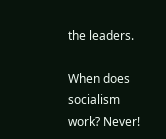the leaders.

When does socialism work? Never!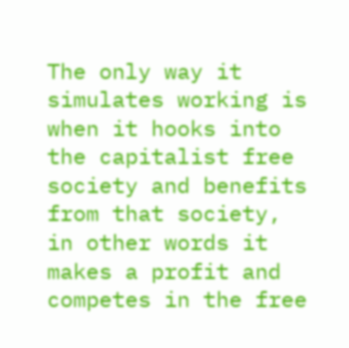The only way it simulates working is when it hooks into the capitalist free society and benefits from that society, in other words it makes a profit and competes in the free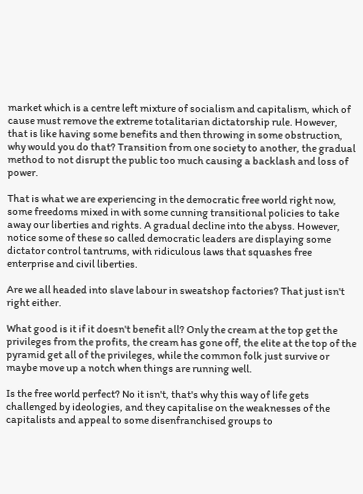market which is a centre left mixture of socialism and capitalism, which of cause must remove the extreme totalitarian dictatorship rule. However, that is like having some benefits and then throwing in some obstruction, why would you do that? Transition from one society to another, the gradual method to not disrupt the public too much causing a backlash and loss of power.

That is what we are experiencing in the democratic free world right now, some freedoms mixed in with some cunning transitional policies to take away our liberties and rights. A gradual decline into the abyss. However, notice some of these so called democratic leaders are displaying some dictator control tantrums, with ridiculous laws that squashes free enterprise and civil liberties.

Are we all headed into slave labour in sweatshop factories? That just isn't right either.

What good is it if it doesn't benefit all? Only the cream at the top get the privileges from the profits, the cream has gone off, the elite at the top of the pyramid get all of the privileges, while the common folk just survive or maybe move up a notch when things are running well.

Is the free world perfect? No it isn't, that's why this way of life gets challenged by ideologies, and they capitalise on the weaknesses of the capitalists and appeal to some disenfranchised groups to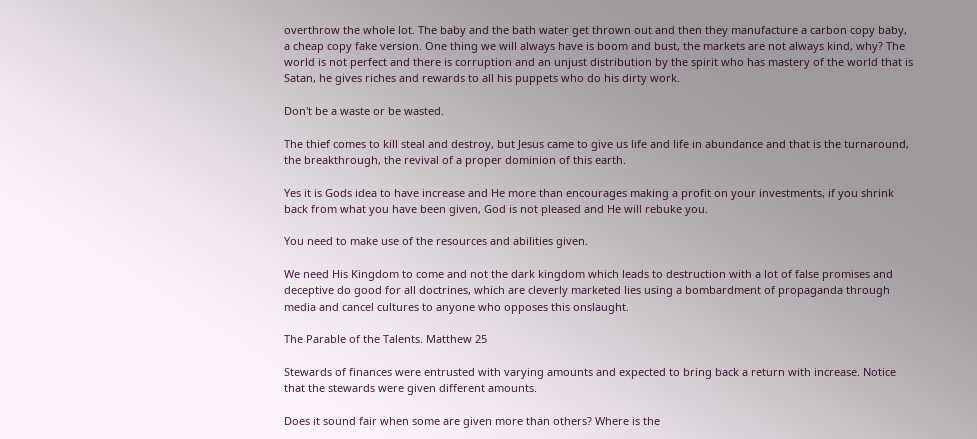overthrow the whole lot. The baby and the bath water get thrown out and then they manufacture a carbon copy baby, a cheap copy fake version. One thing we will always have is boom and bust, the markets are not always kind, why? The world is not perfect and there is corruption and an unjust distribution by the spirit who has mastery of the world that is Satan, he gives riches and rewards to all his puppets who do his dirty work.

Don't be a waste or be wasted.

The thief comes to kill steal and destroy, but Jesus came to give us life and life in abundance and that is the turnaround, the breakthrough, the revival of a proper dominion of this earth.

Yes it is Gods idea to have increase and He more than encourages making a profit on your investments, if you shrink back from what you have been given, God is not pleased and He will rebuke you.

You need to make use of the resources and abilities given.

We need His Kingdom to come and not the dark kingdom which leads to destruction with a lot of false promises and deceptive do good for all doctrines, which are cleverly marketed lies using a bombardment of propaganda through media and cancel cultures to anyone who opposes this onslaught.

The Parable of the Talents. Matthew 25

Stewards of finances were entrusted with varying amounts and expected to bring back a return with increase. Notice that the stewards were given different amounts.

Does it sound fair when some are given more than others? Where is the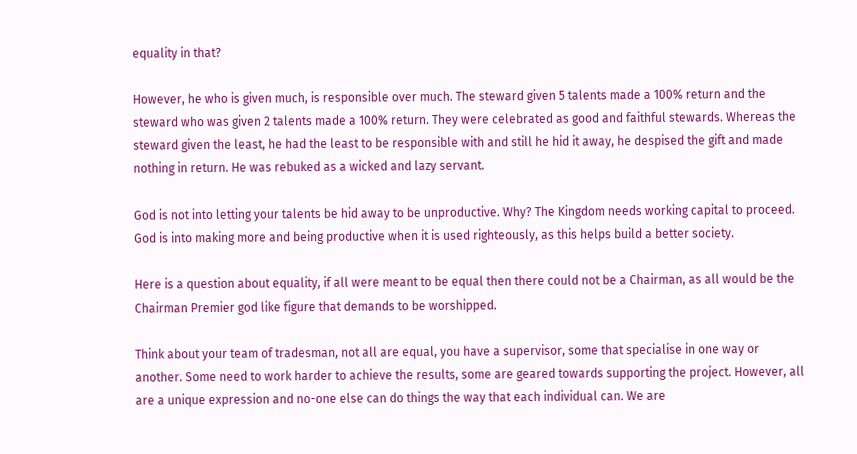equality in that?

However, he who is given much, is responsible over much. The steward given 5 talents made a 100% return and the steward who was given 2 talents made a 100% return. They were celebrated as good and faithful stewards. Whereas the steward given the least, he had the least to be responsible with and still he hid it away, he despised the gift and made nothing in return. He was rebuked as a wicked and lazy servant.

God is not into letting your talents be hid away to be unproductive. Why? The Kingdom needs working capital to proceed. God is into making more and being productive when it is used righteously, as this helps build a better society.

Here is a question about equality, if all were meant to be equal then there could not be a Chairman, as all would be the Chairman Premier god like figure that demands to be worshipped.

Think about your team of tradesman, not all are equal, you have a supervisor, some that specialise in one way or another. Some need to work harder to achieve the results, some are geared towards supporting the project. However, all are a unique expression and no-one else can do things the way that each individual can. We are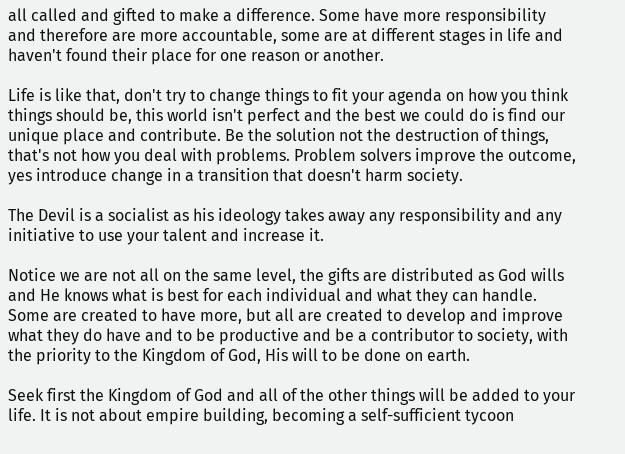all called and gifted to make a difference. Some have more responsibility and therefore are more accountable, some are at different stages in life and haven't found their place for one reason or another.

Life is like that, don't try to change things to fit your agenda on how you think things should be, this world isn't perfect and the best we could do is find our unique place and contribute. Be the solution not the destruction of things, that's not how you deal with problems. Problem solvers improve the outcome, yes introduce change in a transition that doesn't harm society.

The Devil is a socialist as his ideology takes away any responsibility and any initiative to use your talent and increase it.

Notice we are not all on the same level, the gifts are distributed as God wills and He knows what is best for each individual and what they can handle. Some are created to have more, but all are created to develop and improve what they do have and to be productive and be a contributor to society, with the priority to the Kingdom of God, His will to be done on earth.

Seek first the Kingdom of God and all of the other things will be added to your life. It is not about empire building, becoming a self-sufficient tycoon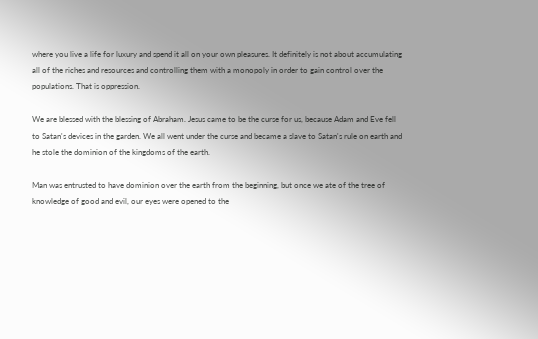where you live a life for luxury and spend it all on your own pleasures. It definitely is not about accumulating all of the riches and resources and controlling them with a monopoly in order to gain control over the populations. That is oppression.

We are blessed with the blessing of Abraham. Jesus came to be the curse for us, because Adam and Eve fell to Satan's devices in the garden. We all went under the curse and became a slave to Satan's rule on earth and he stole the dominion of the kingdoms of the earth.

Man was entrusted to have dominion over the earth from the beginning, but once we ate of the tree of knowledge of good and evil, our eyes were opened to the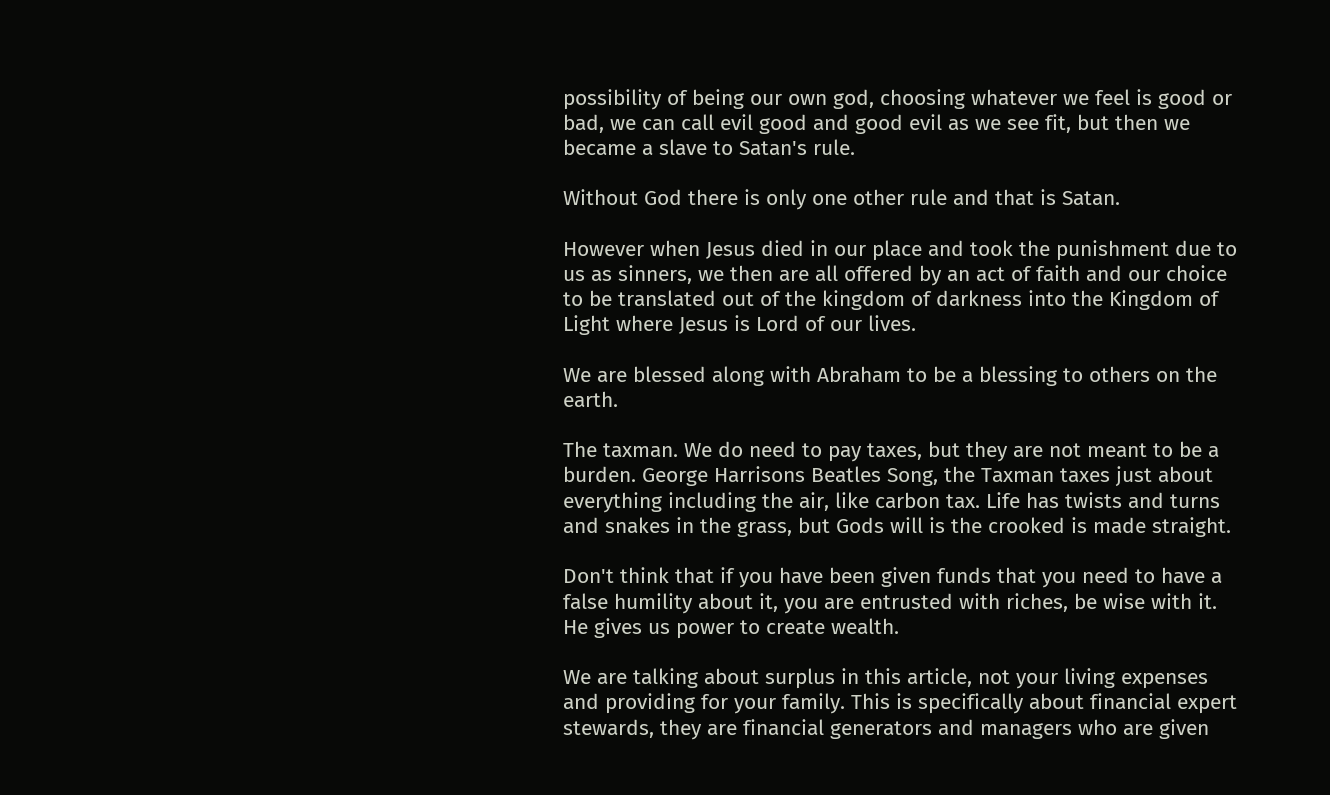possibility of being our own god, choosing whatever we feel is good or bad, we can call evil good and good evil as we see fit, but then we became a slave to Satan's rule.

Without God there is only one other rule and that is Satan.

However when Jesus died in our place and took the punishment due to us as sinners, we then are all offered by an act of faith and our choice to be translated out of the kingdom of darkness into the Kingdom of Light where Jesus is Lord of our lives.

We are blessed along with Abraham to be a blessing to others on the earth.

The taxman. We do need to pay taxes, but they are not meant to be a burden. George Harrisons Beatles Song, the Taxman taxes just about everything including the air, like carbon tax. Life has twists and turns and snakes in the grass, but Gods will is the crooked is made straight.

Don't think that if you have been given funds that you need to have a false humility about it, you are entrusted with riches, be wise with it. He gives us power to create wealth.

We are talking about surplus in this article, not your living expenses and providing for your family. This is specifically about financial expert stewards, they are financial generators and managers who are given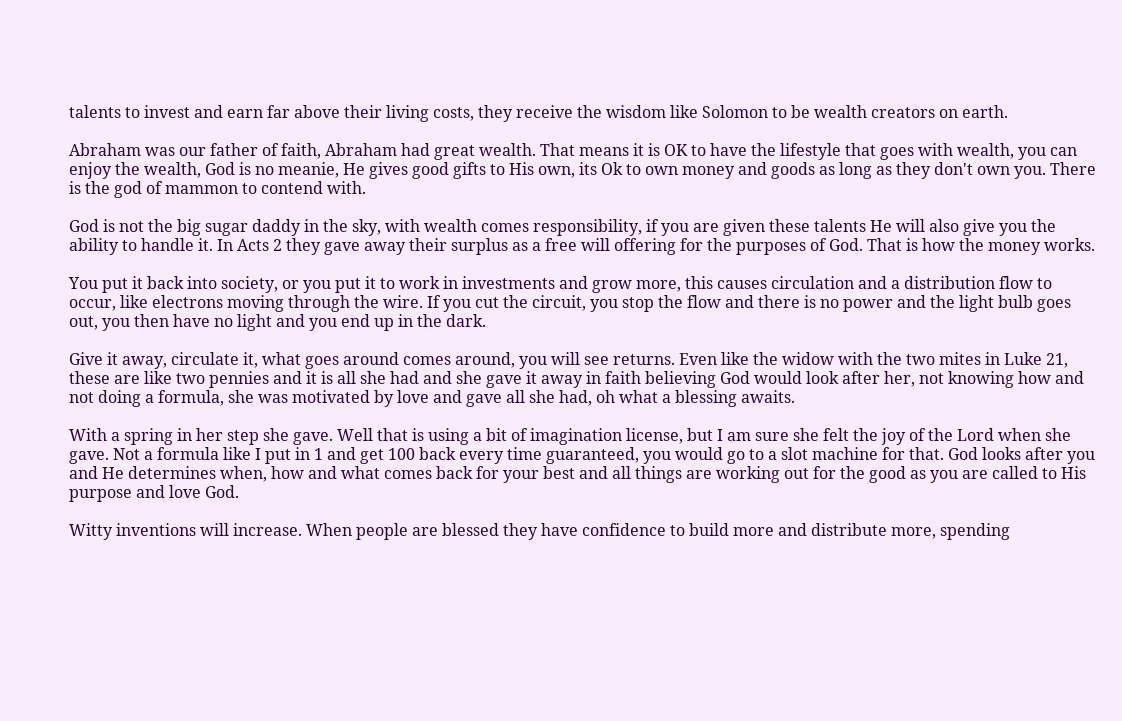talents to invest and earn far above their living costs, they receive the wisdom like Solomon to be wealth creators on earth.

Abraham was our father of faith, Abraham had great wealth. That means it is OK to have the lifestyle that goes with wealth, you can enjoy the wealth, God is no meanie, He gives good gifts to His own, its Ok to own money and goods as long as they don't own you. There is the god of mammon to contend with.

God is not the big sugar daddy in the sky, with wealth comes responsibility, if you are given these talents He will also give you the ability to handle it. In Acts 2 they gave away their surplus as a free will offering for the purposes of God. That is how the money works.

You put it back into society, or you put it to work in investments and grow more, this causes circulation and a distribution flow to occur, like electrons moving through the wire. If you cut the circuit, you stop the flow and there is no power and the light bulb goes out, you then have no light and you end up in the dark.

Give it away, circulate it, what goes around comes around, you will see returns. Even like the widow with the two mites in Luke 21, these are like two pennies and it is all she had and she gave it away in faith believing God would look after her, not knowing how and not doing a formula, she was motivated by love and gave all she had, oh what a blessing awaits.

With a spring in her step she gave. Well that is using a bit of imagination license, but I am sure she felt the joy of the Lord when she gave. Not a formula like I put in 1 and get 100 back every time guaranteed, you would go to a slot machine for that. God looks after you and He determines when, how and what comes back for your best and all things are working out for the good as you are called to His purpose and love God.

Witty inventions will increase. When people are blessed they have confidence to build more and distribute more, spending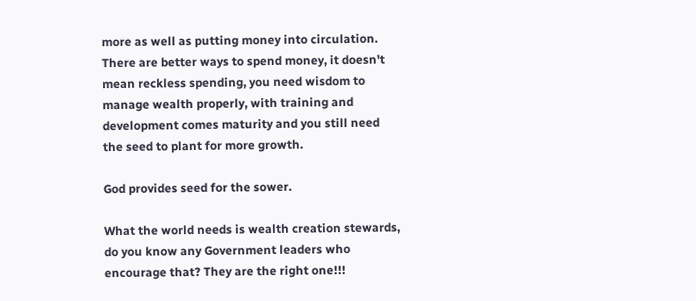more as well as putting money into circulation. There are better ways to spend money, it doesn't mean reckless spending, you need wisdom to manage wealth properly, with training and development comes maturity and you still need the seed to plant for more growth.

God provides seed for the sower.

What the world needs is wealth creation stewards, do you know any Government leaders who encourage that? They are the right one!!!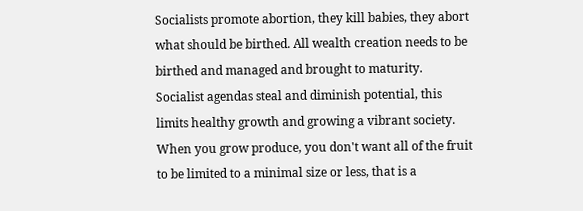Socialists promote abortion, they kill babies, they abort what should be birthed. All wealth creation needs to be birthed and managed and brought to maturity. Socialist agendas steal and diminish potential, this limits healthy growth and growing a vibrant society. When you grow produce, you don't want all of the fruit to be limited to a minimal size or less, that is a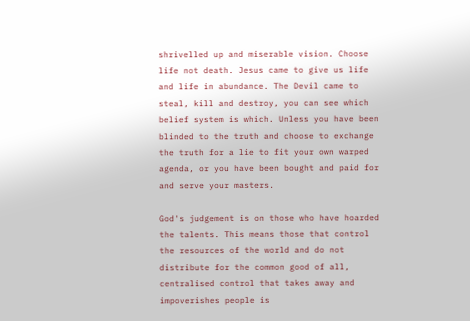shrivelled up and miserable vision. Choose life not death. Jesus came to give us life and life in abundance. The Devil came to steal, kill and destroy, you can see which belief system is which. Unless you have been blinded to the truth and choose to exchange the truth for a lie to fit your own warped agenda, or you have been bought and paid for and serve your masters.

God's judgement is on those who have hoarded the talents. This means those that control the resources of the world and do not distribute for the common good of all, centralised control that takes away and impoverishes people is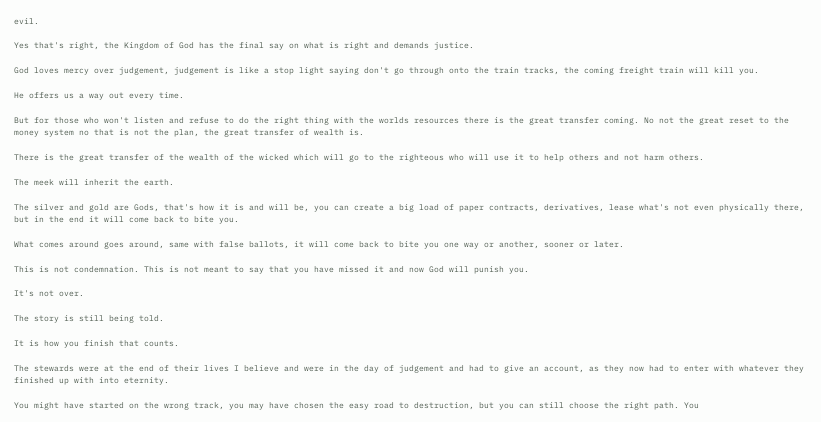evil.

Yes that's right, the Kingdom of God has the final say on what is right and demands justice.

God loves mercy over judgement, judgement is like a stop light saying don't go through onto the train tracks, the coming freight train will kill you.

He offers us a way out every time.

But for those who won't listen and refuse to do the right thing with the worlds resources there is the great transfer coming. No not the great reset to the money system no that is not the plan, the great transfer of wealth is.

There is the great transfer of the wealth of the wicked which will go to the righteous who will use it to help others and not harm others.

The meek will inherit the earth.

The silver and gold are Gods, that's how it is and will be, you can create a big load of paper contracts, derivatives, lease what's not even physically there, but in the end it will come back to bite you.

What comes around goes around, same with false ballots, it will come back to bite you one way or another, sooner or later.

This is not condemnation. This is not meant to say that you have missed it and now God will punish you.

It's not over.

The story is still being told.

It is how you finish that counts.

The stewards were at the end of their lives I believe and were in the day of judgement and had to give an account, as they now had to enter with whatever they finished up with into eternity.

You might have started on the wrong track, you may have chosen the easy road to destruction, but you can still choose the right path. You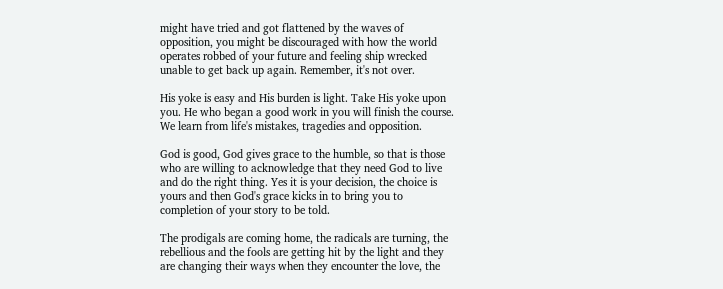might have tried and got flattened by the waves of opposition, you might be discouraged with how the world operates robbed of your future and feeling ship wrecked unable to get back up again. Remember, it's not over.

His yoke is easy and His burden is light. Take His yoke upon you. He who began a good work in you will finish the course. We learn from life's mistakes, tragedies and opposition.

God is good, God gives grace to the humble, so that is those who are willing to acknowledge that they need God to live and do the right thing. Yes it is your decision, the choice is yours and then God's grace kicks in to bring you to completion of your story to be told.

The prodigals are coming home, the radicals are turning, the rebellious and the fools are getting hit by the light and they are changing their ways when they encounter the love, the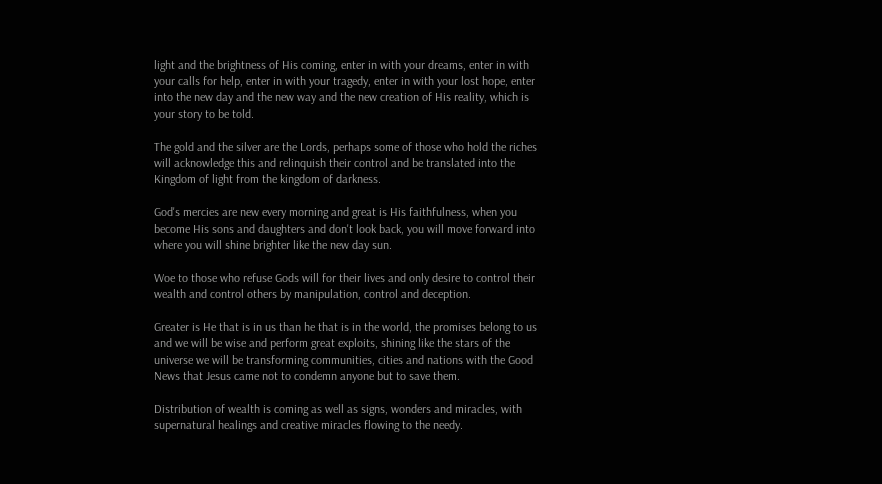light and the brightness of His coming, enter in with your dreams, enter in with your calls for help, enter in with your tragedy, enter in with your lost hope, enter into the new day and the new way and the new creation of His reality, which is your story to be told.

The gold and the silver are the Lords, perhaps some of those who hold the riches will acknowledge this and relinquish their control and be translated into the Kingdom of light from the kingdom of darkness.

God's mercies are new every morning and great is His faithfulness, when you become His sons and daughters and don't look back, you will move forward into where you will shine brighter like the new day sun.

Woe to those who refuse Gods will for their lives and only desire to control their wealth and control others by manipulation, control and deception.

Greater is He that is in us than he that is in the world, the promises belong to us and we will be wise and perform great exploits, shining like the stars of the universe we will be transforming communities, cities and nations with the Good News that Jesus came not to condemn anyone but to save them.

Distribution of wealth is coming as well as signs, wonders and miracles, with supernatural healings and creative miracles flowing to the needy.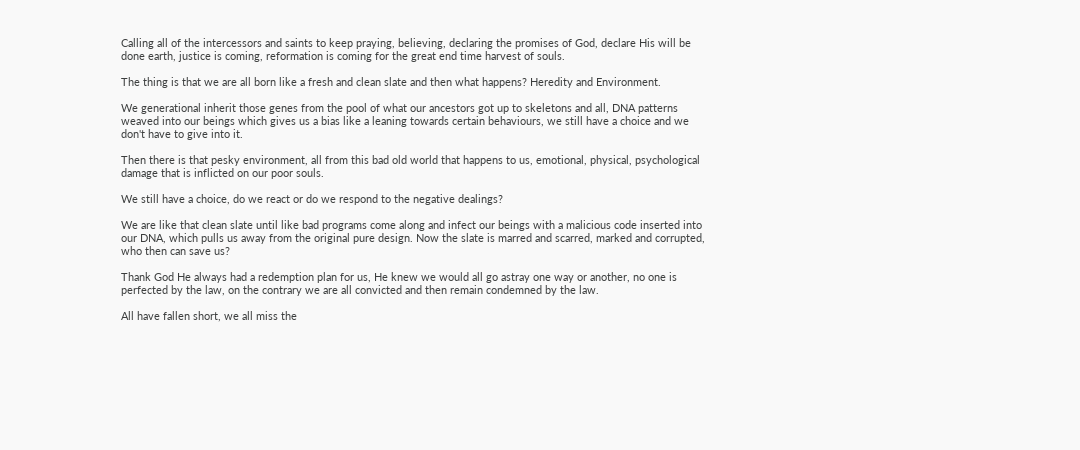Calling all of the intercessors and saints to keep praying, believing, declaring the promises of God, declare His will be done earth, justice is coming, reformation is coming for the great end time harvest of souls.

The thing is that we are all born like a fresh and clean slate and then what happens? Heredity and Environment.

We generational inherit those genes from the pool of what our ancestors got up to skeletons and all, DNA patterns weaved into our beings which gives us a bias like a leaning towards certain behaviours, we still have a choice and we don't have to give into it.

Then there is that pesky environment, all from this bad old world that happens to us, emotional, physical, psychological damage that is inflicted on our poor souls.

We still have a choice, do we react or do we respond to the negative dealings?

We are like that clean slate until like bad programs come along and infect our beings with a malicious code inserted into our DNA, which pulls us away from the original pure design. Now the slate is marred and scarred, marked and corrupted, who then can save us?

Thank God He always had a redemption plan for us, He knew we would all go astray one way or another, no one is perfected by the law, on the contrary we are all convicted and then remain condemned by the law.

All have fallen short, we all miss the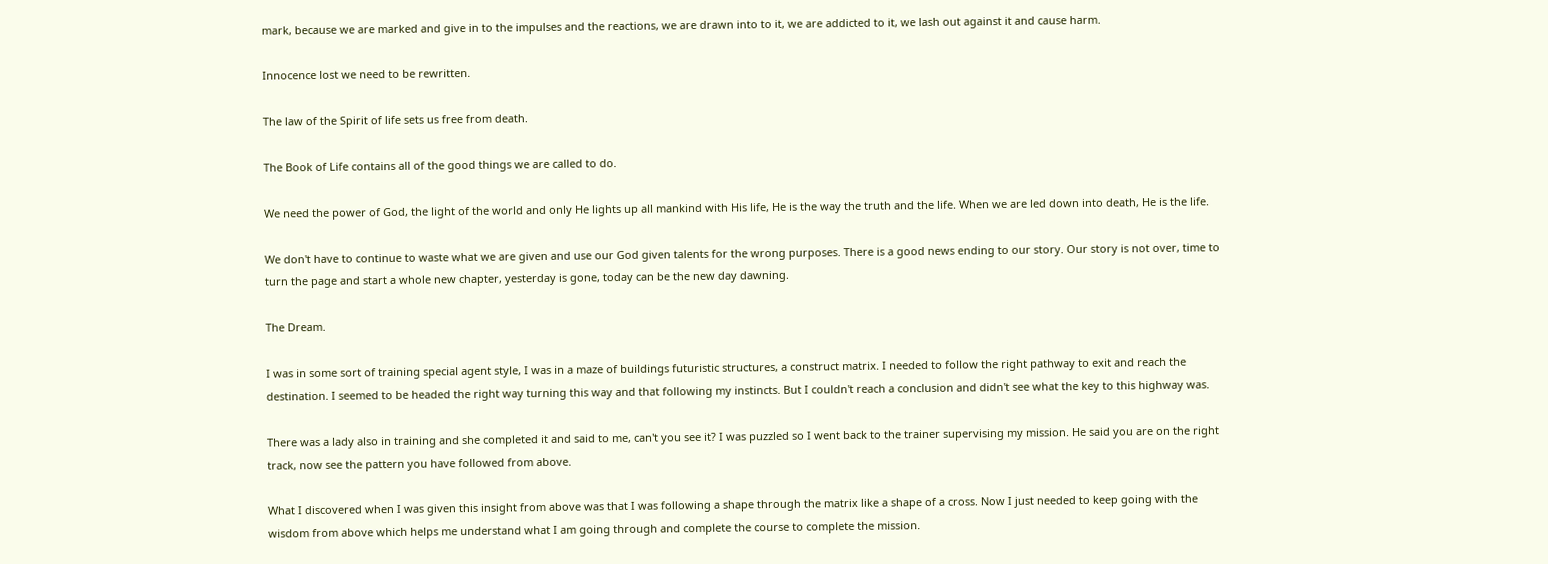mark, because we are marked and give in to the impulses and the reactions, we are drawn into to it, we are addicted to it, we lash out against it and cause harm.

Innocence lost we need to be rewritten.

The law of the Spirit of life sets us free from death.

The Book of Life contains all of the good things we are called to do.

We need the power of God, the light of the world and only He lights up all mankind with His life, He is the way the truth and the life. When we are led down into death, He is the life.

We don't have to continue to waste what we are given and use our God given talents for the wrong purposes. There is a good news ending to our story. Our story is not over, time to turn the page and start a whole new chapter, yesterday is gone, today can be the new day dawning.

The Dream.

I was in some sort of training special agent style, I was in a maze of buildings futuristic structures, a construct matrix. I needed to follow the right pathway to exit and reach the destination. I seemed to be headed the right way turning this way and that following my instincts. But I couldn't reach a conclusion and didn't see what the key to this highway was.

There was a lady also in training and she completed it and said to me, can't you see it? I was puzzled so I went back to the trainer supervising my mission. He said you are on the right track, now see the pattern you have followed from above.

What I discovered when I was given this insight from above was that I was following a shape through the matrix like a shape of a cross. Now I just needed to keep going with the wisdom from above which helps me understand what I am going through and complete the course to complete the mission.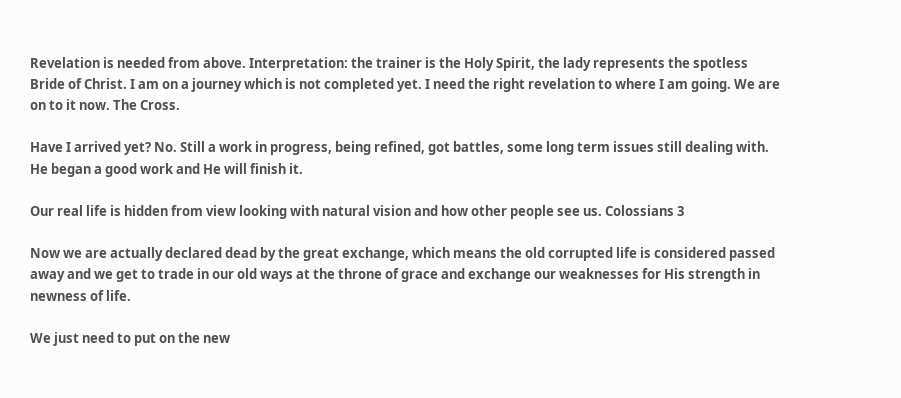Revelation is needed from above. Interpretation: the trainer is the Holy Spirit, the lady represents the spotless Bride of Christ. I am on a journey which is not completed yet. I need the right revelation to where I am going. We are on to it now. The Cross.

Have I arrived yet? No. Still a work in progress, being refined, got battles, some long term issues still dealing with. He began a good work and He will finish it.

Our real life is hidden from view looking with natural vision and how other people see us. Colossians 3

Now we are actually declared dead by the great exchange, which means the old corrupted life is considered passed away and we get to trade in our old ways at the throne of grace and exchange our weaknesses for His strength in newness of life.

We just need to put on the new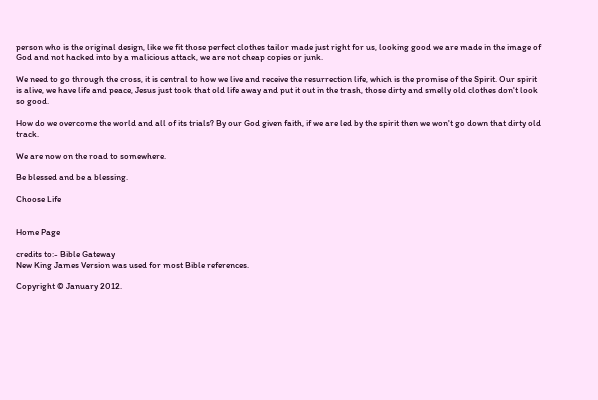person who is the original design, like we fit those perfect clothes tailor made just right for us, looking good we are made in the image of God and not hacked into by a malicious attack, we are not cheap copies or junk.

We need to go through the cross, it is central to how we live and receive the resurrection life, which is the promise of the Spirit. Our spirit is alive, we have life and peace, Jesus just took that old life away and put it out in the trash, those dirty and smelly old clothes don't look so good.

How do we overcome the world and all of its trials? By our God given faith, if we are led by the spirit then we won't go down that dirty old track.

We are now on the road to somewhere.

Be blessed and be a blessing.

Choose Life


Home Page

credits to:- Bible Gateway
New King James Version was used for most Bible references.

Copyright © January 2012.